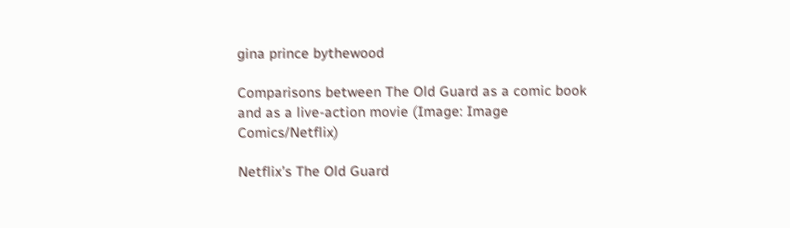gina prince bythewood

Comparisons between The Old Guard as a comic book and as a live-action movie (Image: Image Comics/Netflix)

Netflix’s The Old Guard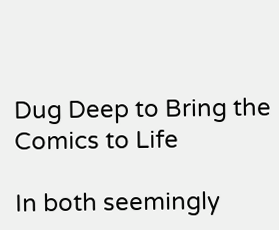Dug Deep to Bring the Comics to Life

In both seemingly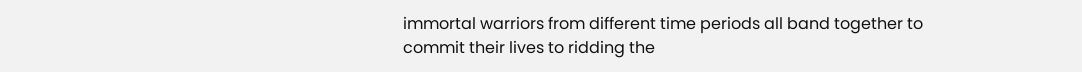immortal warriors from different time periods all band together to commit their lives to ridding the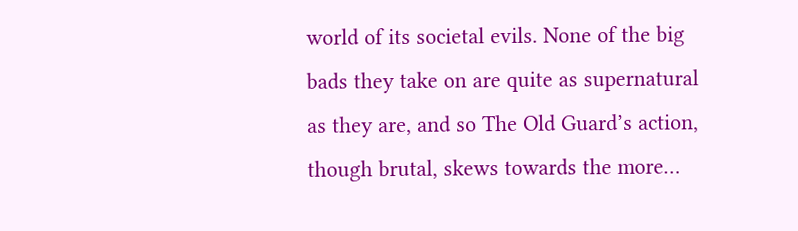world of its societal evils. None of the big bads they take on are quite as supernatural as they are, and so The Old Guard’s action, though brutal, skews towards the more…